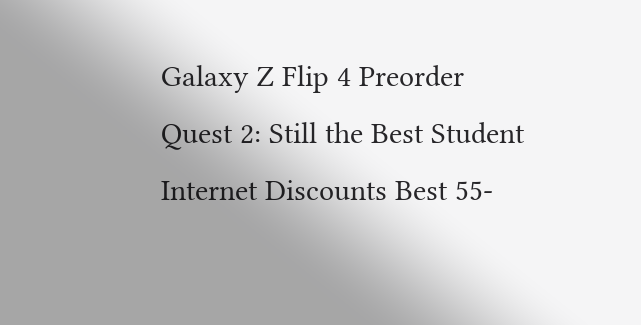Galaxy Z Flip 4 Preorder Quest 2: Still the Best Student Internet Discounts Best 55-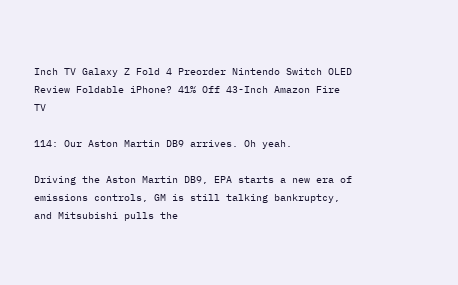Inch TV Galaxy Z Fold 4 Preorder Nintendo Switch OLED Review Foldable iPhone? 41% Off 43-Inch Amazon Fire TV

114: Our Aston Martin DB9 arrives. Oh yeah.

Driving the Aston Martin DB9, EPA starts a new era of emissions controls, GM is still talking bankruptcy, and Mitsubishi pulls the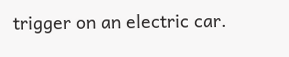trigger on an electric car.